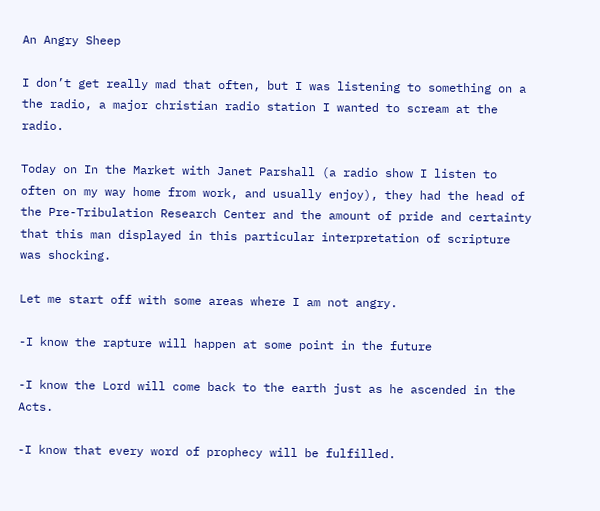An Angry Sheep

I don’t get really mad that often, but I was listening to something on a the radio, a major christian radio station I wanted to scream at the radio.

Today on In the Market with Janet Parshall (a radio show I listen to often on my way home from work, and usually enjoy), they had the head of the Pre-Tribulation Research Center and the amount of pride and certainty that this man displayed in this particular interpretation of scripture was shocking.

Let me start off with some areas where I am not angry.

-I know the rapture will happen at some point in the future

-I know the Lord will come back to the earth just as he ascended in the Acts.

-I know that every word of prophecy will be fulfilled.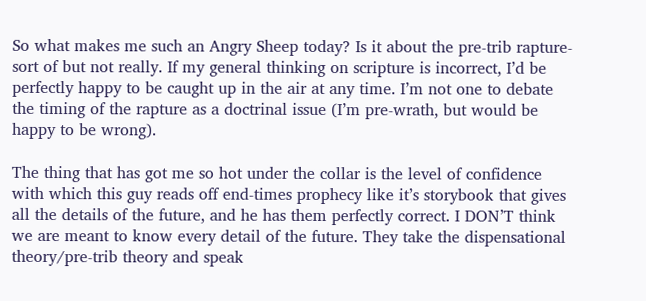So what makes me such an Angry Sheep today? Is it about the pre-trib rapture- sort of but not really. If my general thinking on scripture is incorrect, I’d be perfectly happy to be caught up in the air at any time. I’m not one to debate the timing of the rapture as a doctrinal issue (I’m pre-wrath, but would be happy to be wrong).

The thing that has got me so hot under the collar is the level of confidence with which this guy reads off end-times prophecy like it’s storybook that gives all the details of the future, and he has them perfectly correct. I DON’T think we are meant to know every detail of the future. They take the dispensational theory/pre-trib theory and speak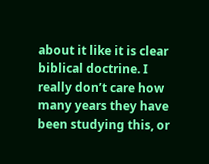about it like it is clear biblical doctrine. I really don’t care how many years they have been studying this, or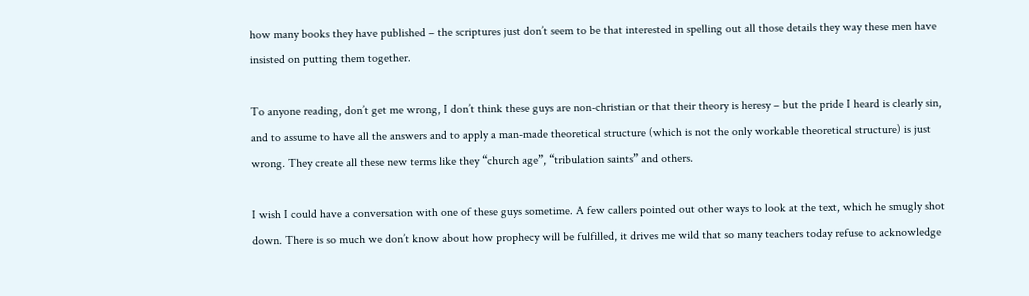how many books they have published – the scriptures just don’t seem to be that interested in spelling out all those details they way these men have insisted on putting them together.

To anyone reading, don’t get me wrong, I don’t think these guys are non-christian or that their theory is heresy – but the pride I heard is clearly sin, and to assume to have all the answers and to apply a man-made theoretical structure (which is not the only workable theoretical structure) is just wrong. They create all these new terms like they “church age”, “tribulation saints” and others.

I wish I could have a conversation with one of these guys sometime. A few callers pointed out other ways to look at the text, which he smugly shot down. There is so much we don’t know about how prophecy will be fulfilled, it drives me wild that so many teachers today refuse to acknowledge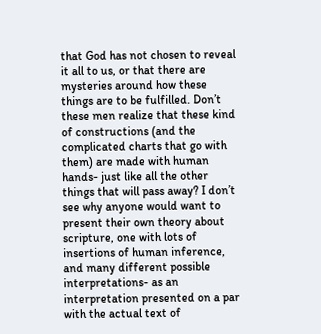that God has not chosen to reveal it all to us, or that there are mysteries around how these things are to be fulfilled. Don’t these men realize that these kind of constructions (and the complicated charts that go with them) are made with human hands- just like all the other things that will pass away? I don’t see why anyone would want to present their own theory about scripture, one with lots of insertions of human inference, and many different possible interpretations- as an interpretation presented on a par with the actual text of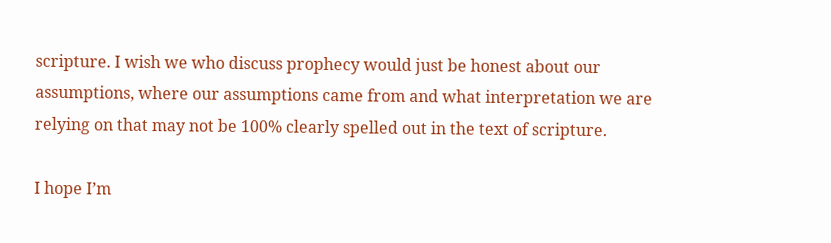scripture. I wish we who discuss prophecy would just be honest about our assumptions, where our assumptions came from and what interpretation we are relying on that may not be 100% clearly spelled out in the text of scripture.

I hope I’m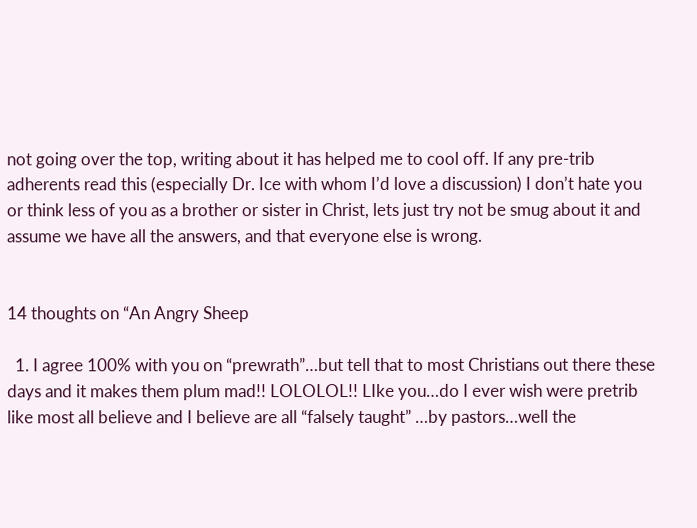not going over the top, writing about it has helped me to cool off. If any pre-trib adherents read this (especially Dr. Ice with whom I’d love a discussion) I don’t hate you or think less of you as a brother or sister in Christ, lets just try not be smug about it and assume we have all the answers, and that everyone else is wrong.


14 thoughts on “An Angry Sheep

  1. I agree 100% with you on “prewrath”…but tell that to most Christians out there these days and it makes them plum mad!! LOLOLOL!! LIke you…do I ever wish were pretrib like most all believe and I believe are all “falsely taught” …by pastors…well the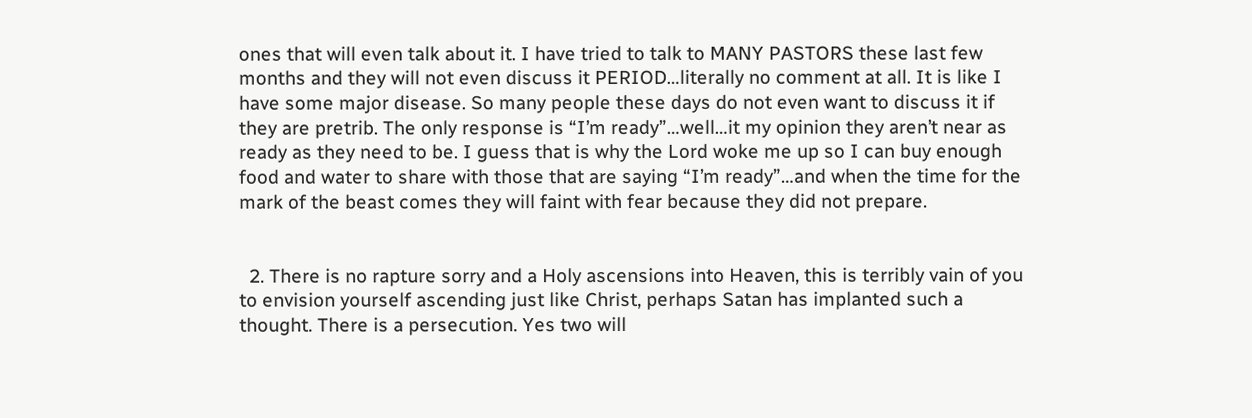ones that will even talk about it. I have tried to talk to MANY PASTORS these last few months and they will not even discuss it PERIOD…literally no comment at all. It is like I have some major disease. So many people these days do not even want to discuss it if they are pretrib. The only response is “I’m ready”…well…it my opinion they aren’t near as ready as they need to be. I guess that is why the Lord woke me up so I can buy enough food and water to share with those that are saying “I’m ready”…and when the time for the mark of the beast comes they will faint with fear because they did not prepare.


  2. There is no rapture sorry and a Holy ascensions into Heaven, this is terribly vain of you to envision yourself ascending just like Christ, perhaps Satan has implanted such a thought. There is a persecution. Yes two will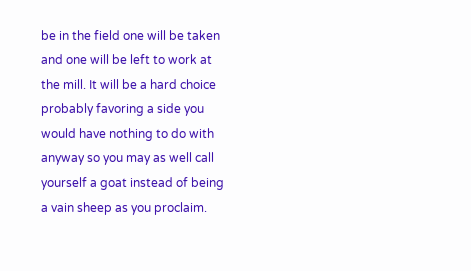be in the field one will be taken and one will be left to work at the mill. It will be a hard choice probably favoring a side you would have nothing to do with anyway so you may as well call yourself a goat instead of being a vain sheep as you proclaim.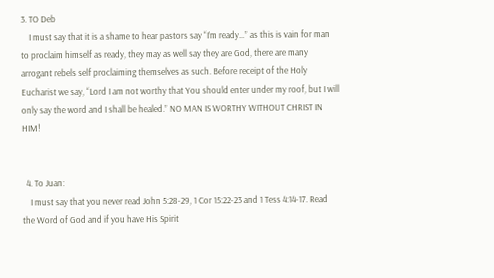3. TO Deb
    I must say that it is a shame to hear pastors say “I’m ready…” as this is vain for man to proclaim himself as ready, they may as well say they are God, there are many arrogant rebels self proclaiming themselves as such. Before receipt of the Holy Eucharist we say, “Lord I am not worthy that You should enter under my roof, but I will only say the word and I shall be healed.” NO MAN IS WORTHY WITHOUT CHRIST IN HIM!


  4. To Juan:
    I must say that you never read John 5:28-29, 1 Cor 15:22-23 and 1 Tess 4:14-17. Read the Word of God and if you have His Spirit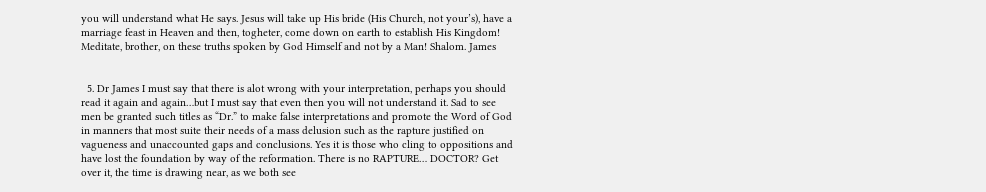you will understand what He says. Jesus will take up His bride (His Church, not your’s), have a marriage feast in Heaven and then, togheter, come down on earth to establish His Kingdom! Meditate, brother, on these truths spoken by God Himself and not by a Man! Shalom. James


  5. Dr James I must say that there is alot wrong with your interpretation, perhaps you should read it again and again…but I must say that even then you will not understand it. Sad to see men be granted such titles as “Dr.” to make false interpretations and promote the Word of God in manners that most suite their needs of a mass delusion such as the rapture justified on vagueness and unaccounted gaps and conclusions. Yes it is those who cling to oppositions and have lost the foundation by way of the reformation. There is no RAPTURE… DOCTOR? Get over it, the time is drawing near, as we both see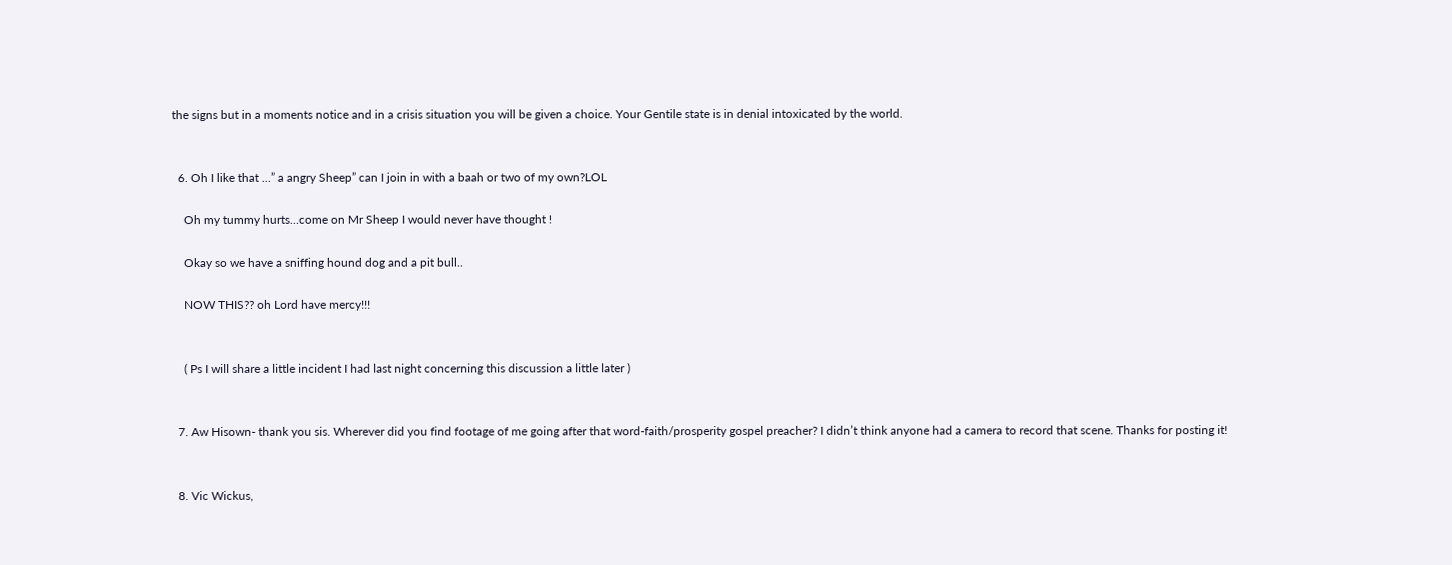the signs but in a moments notice and in a crisis situation you will be given a choice. Your Gentile state is in denial intoxicated by the world.


  6. Oh I like that …” a angry Sheep” can I join in with a baah or two of my own?LOL

    Oh my tummy hurts…come on Mr Sheep I would never have thought !

    Okay so we have a sniffing hound dog and a pit bull..

    NOW THIS?? oh Lord have mercy!!!


    ( Ps I will share a little incident I had last night concerning this discussion a little later )


  7. Aw Hisown- thank you sis. Wherever did you find footage of me going after that word-faith/prosperity gospel preacher? I didn’t think anyone had a camera to record that scene. Thanks for posting it!


  8. Vic Wickus,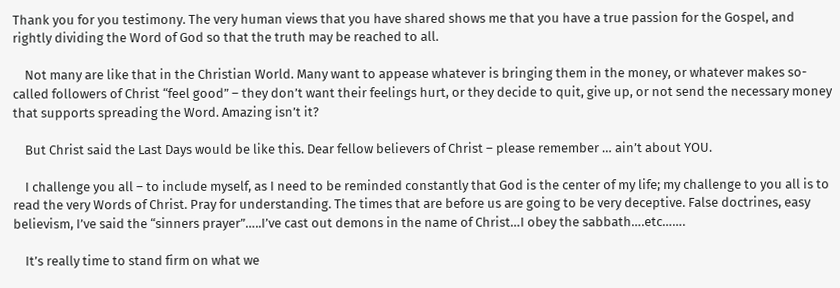Thank you for you testimony. The very human views that you have shared shows me that you have a true passion for the Gospel, and rightly dividing the Word of God so that the truth may be reached to all.

    Not many are like that in the Christian World. Many want to appease whatever is bringing them in the money, or whatever makes so-called followers of Christ “feel good” – they don’t want their feelings hurt, or they decide to quit, give up, or not send the necessary money that supports spreading the Word. Amazing isn’t it?

    But Christ said the Last Days would be like this. Dear fellow believers of Christ – please remember … ain’t about YOU.

    I challenge you all – to include myself, as I need to be reminded constantly that God is the center of my life; my challenge to you all is to read the very Words of Christ. Pray for understanding. The times that are before us are going to be very deceptive. False doctrines, easy believism, I’ve said the “sinners prayer”…..I’ve cast out demons in the name of Christ…I obey the sabbath….etc…….

    It’s really time to stand firm on what we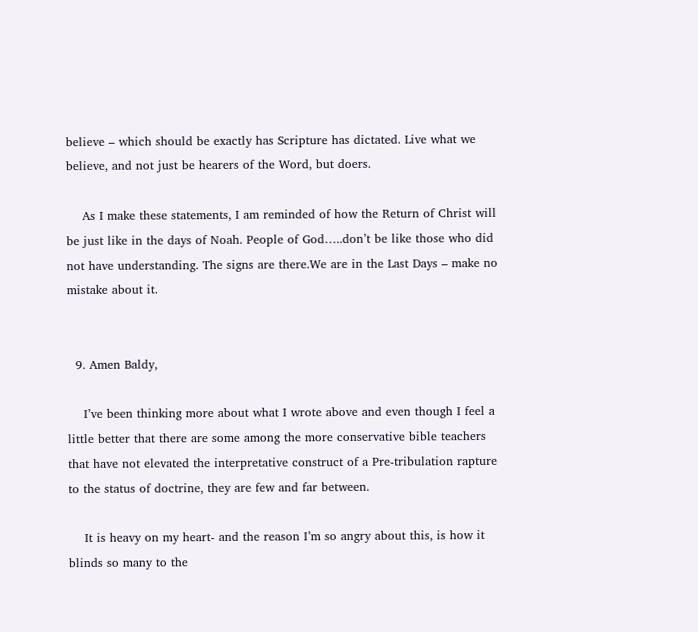believe – which should be exactly has Scripture has dictated. Live what we believe, and not just be hearers of the Word, but doers.

    As I make these statements, I am reminded of how the Return of Christ will be just like in the days of Noah. People of God…..don’t be like those who did not have understanding. The signs are there.We are in the Last Days – make no mistake about it.


  9. Amen Baldy,

    I’ve been thinking more about what I wrote above and even though I feel a little better that there are some among the more conservative bible teachers that have not elevated the interpretative construct of a Pre-tribulation rapture to the status of doctrine, they are few and far between.

    It is heavy on my heart- and the reason I’m so angry about this, is how it blinds so many to the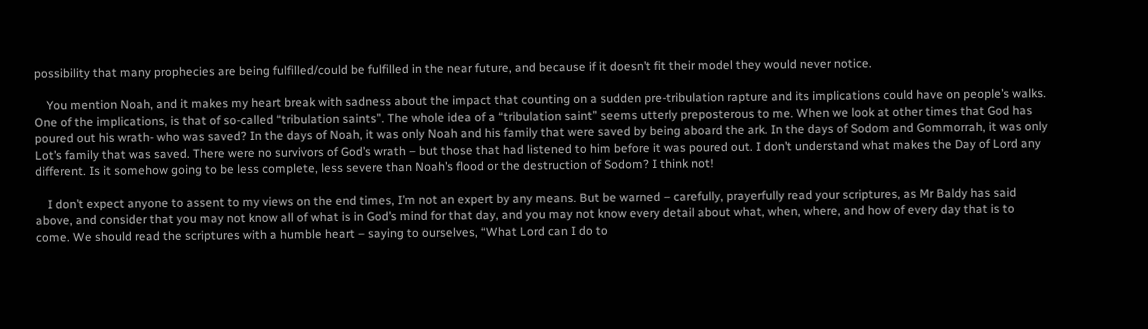possibility that many prophecies are being fulfilled/could be fulfilled in the near future, and because if it doesn’t fit their model they would never notice.

    You mention Noah, and it makes my heart break with sadness about the impact that counting on a sudden pre-tribulation rapture and its implications could have on people’s walks. One of the implications, is that of so-called “tribulation saints”. The whole idea of a “tribulation saint” seems utterly preposterous to me. When we look at other times that God has poured out his wrath- who was saved? In the days of Noah, it was only Noah and his family that were saved by being aboard the ark. In the days of Sodom and Gommorrah, it was only Lot’s family that was saved. There were no survivors of God’s wrath – but those that had listened to him before it was poured out. I don’t understand what makes the Day of Lord any different. Is it somehow going to be less complete, less severe than Noah’s flood or the destruction of Sodom? I think not!

    I don’t expect anyone to assent to my views on the end times, I’m not an expert by any means. But be warned – carefully, prayerfully read your scriptures, as Mr Baldy has said above, and consider that you may not know all of what is in God’s mind for that day, and you may not know every detail about what, when, where, and how of every day that is to come. We should read the scriptures with a humble heart – saying to ourselves, “What Lord can I do to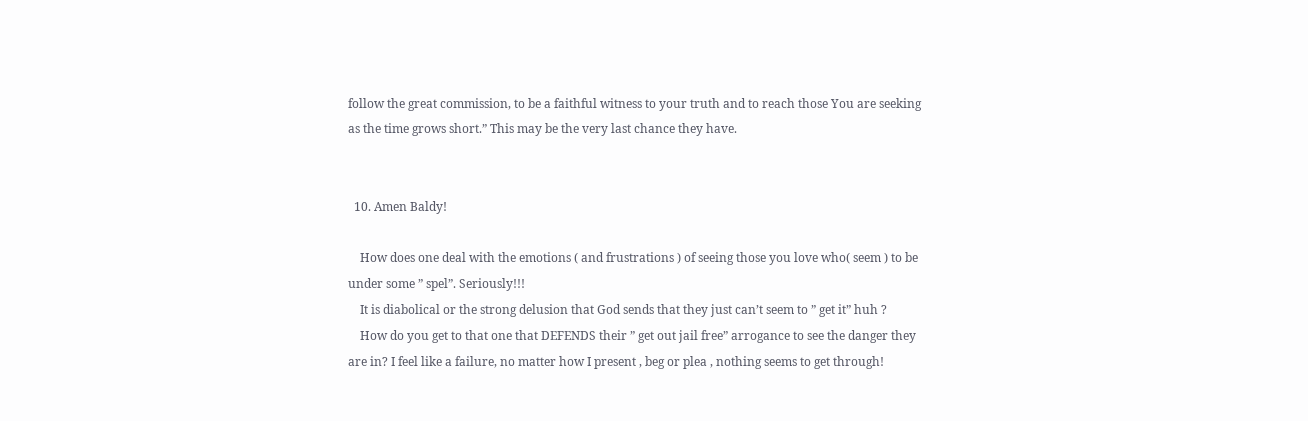follow the great commission, to be a faithful witness to your truth and to reach those You are seeking as the time grows short.” This may be the very last chance they have.


  10. Amen Baldy!

    How does one deal with the emotions ( and frustrations ) of seeing those you love who( seem ) to be under some ” spel”. Seriously!!!
    It is diabolical or the strong delusion that God sends that they just can’t seem to ” get it” huh ?
    How do you get to that one that DEFENDS their ” get out jail free” arrogance to see the danger they are in? I feel like a failure, no matter how I present , beg or plea , nothing seems to get through!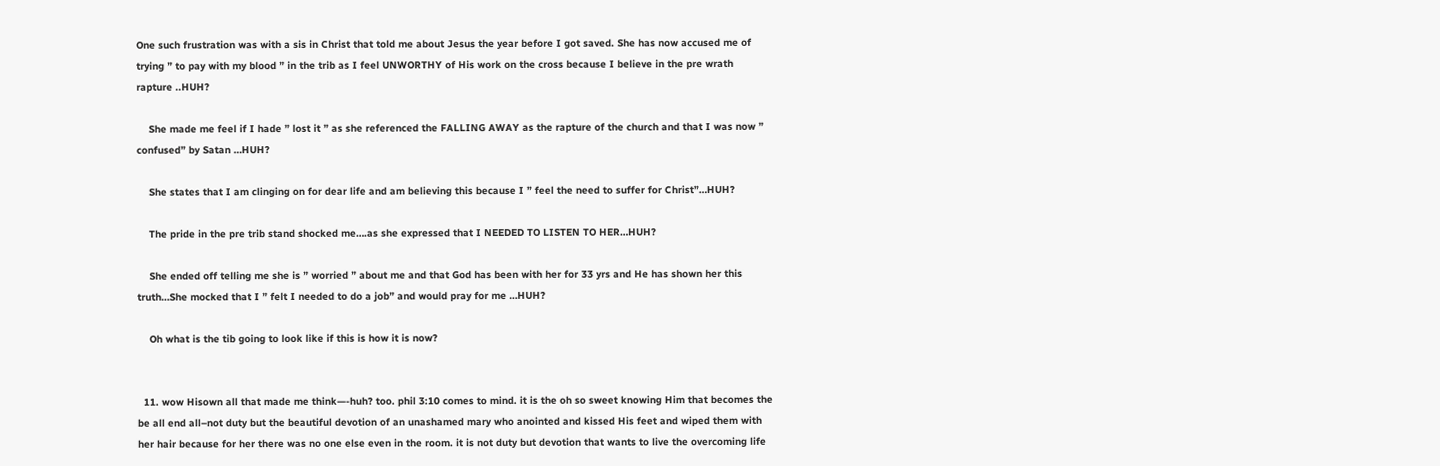One such frustration was with a sis in Christ that told me about Jesus the year before I got saved. She has now accused me of trying ” to pay with my blood ” in the trib as I feel UNWORTHY of His work on the cross because I believe in the pre wrath rapture ..HUH?

    She made me feel if I hade ” lost it ” as she referenced the FALLING AWAY as the rapture of the church and that I was now ” confused” by Satan …HUH?

    She states that I am clinging on for dear life and am believing this because I ” feel the need to suffer for Christ”…HUH?

    The pride in the pre trib stand shocked me….as she expressed that I NEEDED TO LISTEN TO HER…HUH?

    She ended off telling me she is ” worried ” about me and that God has been with her for 33 yrs and He has shown her this truth…She mocked that I ” felt I needed to do a job” and would pray for me …HUH?

    Oh what is the tib going to look like if this is how it is now?


  11. wow Hisown all that made me think—-huh? too. phil 3:10 comes to mind. it is the oh so sweet knowing Him that becomes the be all end all–not duty but the beautiful devotion of an unashamed mary who anointed and kissed His feet and wiped them with her hair because for her there was no one else even in the room. it is not duty but devotion that wants to live the overcoming life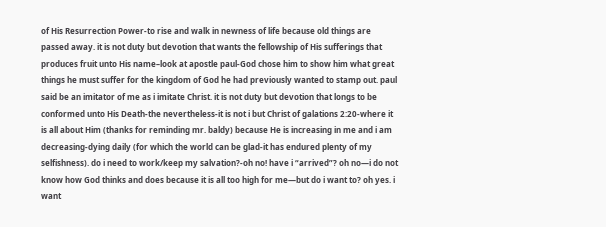of His Resurrection Power-to rise and walk in newness of life because old things are passed away. it is not duty but devotion that wants the fellowship of His sufferings that produces fruit unto His name–look at apostle paul-God chose him to show him what great things he must suffer for the kingdom of God he had previously wanted to stamp out. paul said be an imitator of me as i imitate Christ. it is not duty but devotion that longs to be conformed unto His Death-the nevertheless-it is not i but Christ of galations 2:20-where it is all about Him (thanks for reminding mr. baldy) because He is increasing in me and i am decreasing-dying daily (for which the world can be glad-it has endured plenty of my selfishness). do i need to work/keep my salvation?-oh no! have i “arrived”? oh no—i do not know how God thinks and does because it is all too high for me—but do i want to? oh yes. i want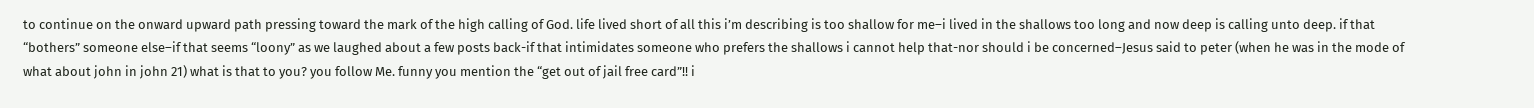to continue on the onward upward path pressing toward the mark of the high calling of God. life lived short of all this i’m describing is too shallow for me–i lived in the shallows too long and now deep is calling unto deep. if that “bothers” someone else–if that seems “loony” as we laughed about a few posts back-if that intimidates someone who prefers the shallows i cannot help that-nor should i be concerned–Jesus said to peter (when he was in the mode of what about john in john 21) what is that to you? you follow Me. funny you mention the “get out of jail free card”!! i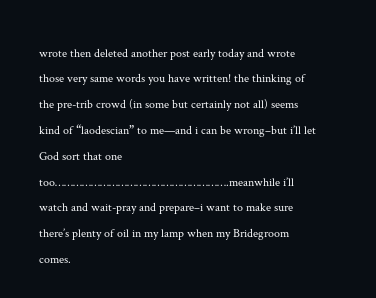wrote then deleted another post early today and wrote those very same words you have written! the thinking of the pre-trib crowd (in some but certainly not all) seems kind of “laodescian” to me—and i can be wrong–but i’ll let God sort that one too………………………………………………….meanwhile i’ll watch and wait-pray and prepare–i want to make sure there’s plenty of oil in my lamp when my Bridegroom comes.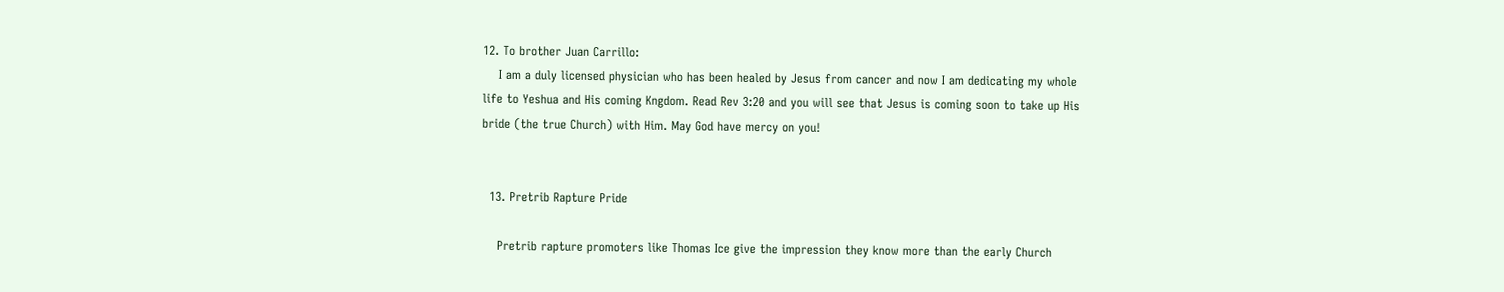12. To brother Juan Carrillo:
    I am a duly licensed physician who has been healed by Jesus from cancer and now I am dedicating my whole life to Yeshua and His coming Kngdom. Read Rev 3:20 and you will see that Jesus is coming soon to take up His bride (the true Church) with Him. May God have mercy on you!


  13. Pretrib Rapture Pride

    Pretrib rapture promoters like Thomas Ice give the impression they know more than the early Church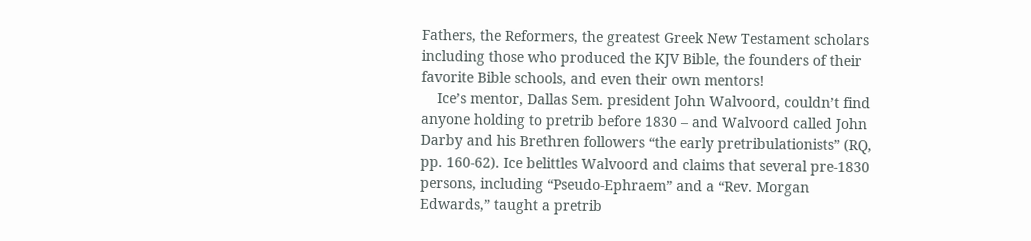Fathers, the Reformers, the greatest Greek New Testament scholars including those who produced the KJV Bible, the founders of their favorite Bible schools, and even their own mentors!
    Ice’s mentor, Dallas Sem. president John Walvoord, couldn’t find anyone holding to pretrib before 1830 – and Walvoord called John Darby and his Brethren followers “the early pretribulationists” (RQ, pp. 160-62). Ice belittles Walvoord and claims that several pre-1830 persons, including “Pseudo-Ephraem” and a “Rev. Morgan Edwards,” taught a pretrib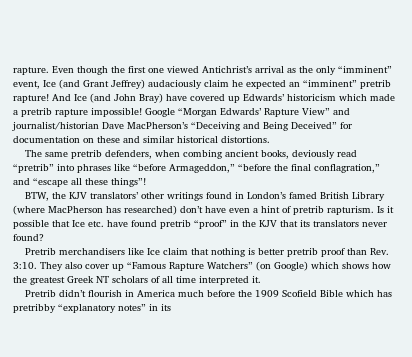rapture. Even though the first one viewed Antichrist’s arrival as the only “imminent” event, Ice (and Grant Jeffrey) audaciously claim he expected an “imminent” pretrib rapture! And Ice (and John Bray) have covered up Edwards’ historicism which made a pretrib rapture impossible! Google “Morgan Edwards’ Rapture View” and journalist/historian Dave MacPherson’s “Deceiving and Being Deceived” for documentation on these and similar historical distortions.
    The same pretrib defenders, when combing ancient books, deviously read “pretrib” into phrases like “before Armageddon,” “before the final conflagration,” and “escape all these things”!
    BTW, the KJV translators’ other writings found in London’s famed British Library (where MacPherson has researched) don’t have even a hint of pretrib rapturism. Is it possible that Ice etc. have found pretrib “proof” in the KJV that its translators never found?
    Pretrib merchandisers like Ice claim that nothing is better pretrib proof than Rev. 3:10. They also cover up “Famous Rapture Watchers” (on Google) which shows how the greatest Greek NT scholars of all time interpreted it.
    Pretrib didn’t flourish in America much before the 1909 Scofield Bible which has pretribby “explanatory notes” in its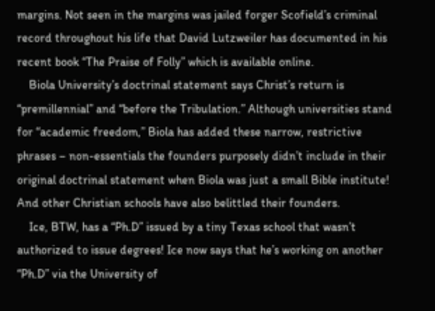margins. Not seen in the margins was jailed forger Scofield’s criminal record throughout his life that David Lutzweiler has documented in his recent book “The Praise of Folly” which is available online.
    Biola University’s doctrinal statement says Christ’s return is “premillennial” and “before the Tribulation.” Although universities stand for “academic freedom,” Biola has added these narrow, restrictive phrases – non-essentials the founders purposely didn’t include in their original doctrinal statement when Biola was just a small Bible institute! And other Christian schools have also belittled their founders.
    Ice, BTW, has a “Ph.D” issued by a tiny Texas school that wasn’t authorized to issue degrees! Ice now says that he’s working on another “Ph.D” via the University of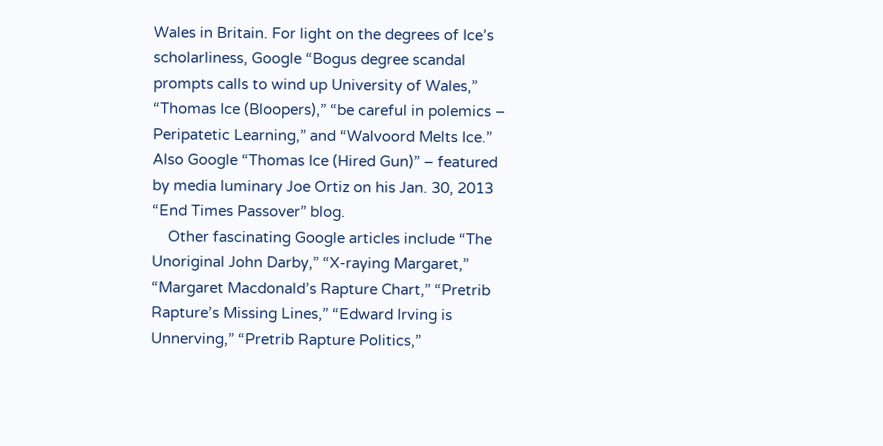Wales in Britain. For light on the degrees of Ice’s scholarliness, Google “Bogus degree scandal prompts calls to wind up University of Wales,” “Thomas Ice (Bloopers),” “be careful in polemics – Peripatetic Learning,” and “Walvoord Melts Ice.” Also Google “Thomas Ice (Hired Gun)” – featured by media luminary Joe Ortiz on his Jan. 30, 2013 “End Times Passover” blog.
    Other fascinating Google articles include “The Unoriginal John Darby,” “X-raying Margaret,” “Margaret Macdonald’s Rapture Chart,” “Pretrib Rapture’s Missing Lines,” “Edward Irving is Unnerving,” “Pretrib Rapture Politics,”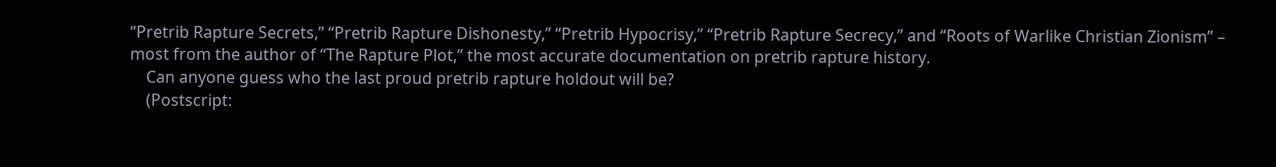“Pretrib Rapture Secrets,” “Pretrib Rapture Dishonesty,” “Pretrib Hypocrisy,” “Pretrib Rapture Secrecy,” and “Roots of Warlike Christian Zionism” – most from the author of “The Rapture Plot,” the most accurate documentation on pretrib rapture history.
    Can anyone guess who the last proud pretrib rapture holdout will be?
    (Postscript: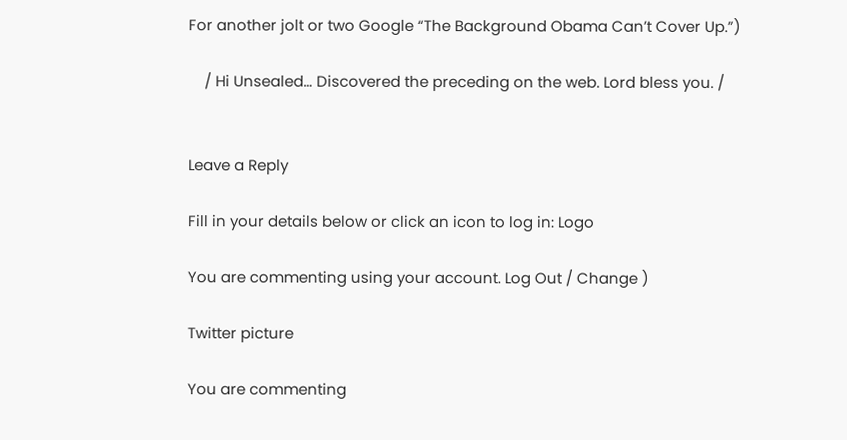For another jolt or two Google “The Background Obama Can’t Cover Up.”)

    / Hi Unsealed… Discovered the preceding on the web. Lord bless you. /


Leave a Reply

Fill in your details below or click an icon to log in: Logo

You are commenting using your account. Log Out / Change )

Twitter picture

You are commenting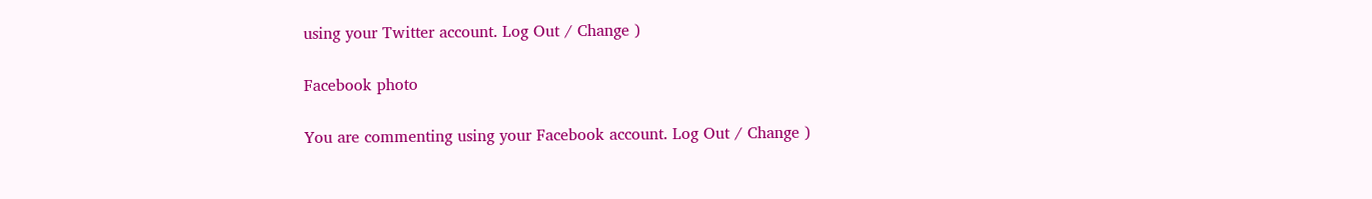using your Twitter account. Log Out / Change )

Facebook photo

You are commenting using your Facebook account. Log Out / Change )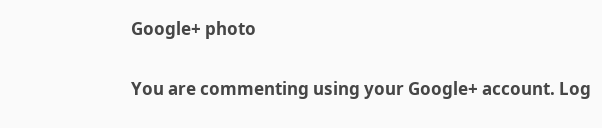Google+ photo

You are commenting using your Google+ account. Log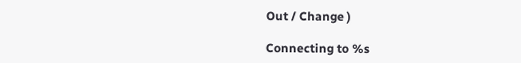Out / Change )

Connecting to %s